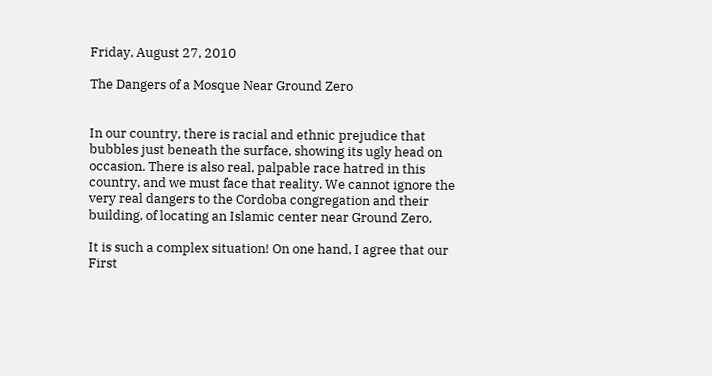Friday, August 27, 2010

The Dangers of a Mosque Near Ground Zero


In our country, there is racial and ethnic prejudice that bubbles just beneath the surface, showing its ugly head on occasion. There is also real, palpable race hatred in this country, and we must face that reality. We cannot ignore the very real dangers to the Cordoba congregation and their building, of locating an Islamic center near Ground Zero.

It is such a complex situation! On one hand, I agree that our First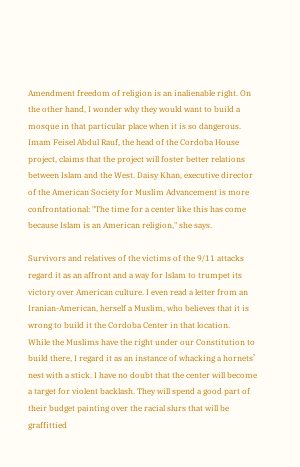Amendment freedom of religion is an inalienable right. On the other hand, I wonder why they would want to build a mosque in that particular place when it is so dangerous. Imam Feisel Abdul Rauf, the head of the Cordoba House project, claims that the project will foster better relations between Islam and the West. Daisy Khan, executive director of the American Society for Muslim Advancement is more confrontational: "The time for a center like this has come because Islam is an American religion," she says.

Survivors and relatives of the victims of the 9/11 attacks regard it as an affront and a way for Islam to trumpet its victory over American culture. I even read a letter from an Iranian-American, herself a Muslim, who believes that it is wrong to build it the Cordoba Center in that location.
While the Muslims have the right under our Constitution to build there, I regard it as an instance of whacking a hornets’ nest with a stick. I have no doubt that the center will become a target for violent backlash. They will spend a good part of their budget painting over the racial slurs that will be graffittied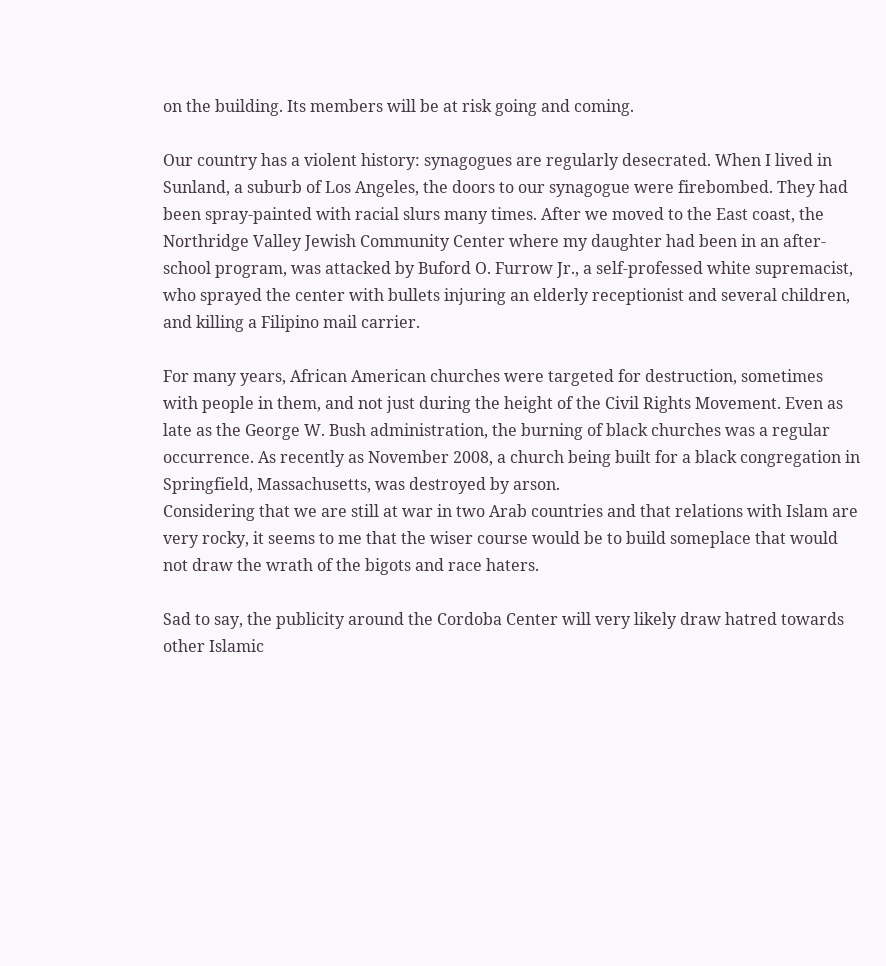on the building. Its members will be at risk going and coming.

Our country has a violent history: synagogues are regularly desecrated. When I lived in Sunland, a suburb of Los Angeles, the doors to our synagogue were firebombed. They had been spray-painted with racial slurs many times. After we moved to the East coast, the Northridge Valley Jewish Community Center where my daughter had been in an after-school program, was attacked by Buford O. Furrow Jr., a self-professed white supremacist, who sprayed the center with bullets injuring an elderly receptionist and several children, and killing a Filipino mail carrier.

For many years, African American churches were targeted for destruction, sometimes with people in them, and not just during the height of the Civil Rights Movement. Even as late as the George W. Bush administration, the burning of black churches was a regular occurrence. As recently as November 2008, a church being built for a black congregation in Springfield, Massachusetts, was destroyed by arson.
Considering that we are still at war in two Arab countries and that relations with Islam are very rocky, it seems to me that the wiser course would be to build someplace that would not draw the wrath of the bigots and race haters.

Sad to say, the publicity around the Cordoba Center will very likely draw hatred towards other Islamic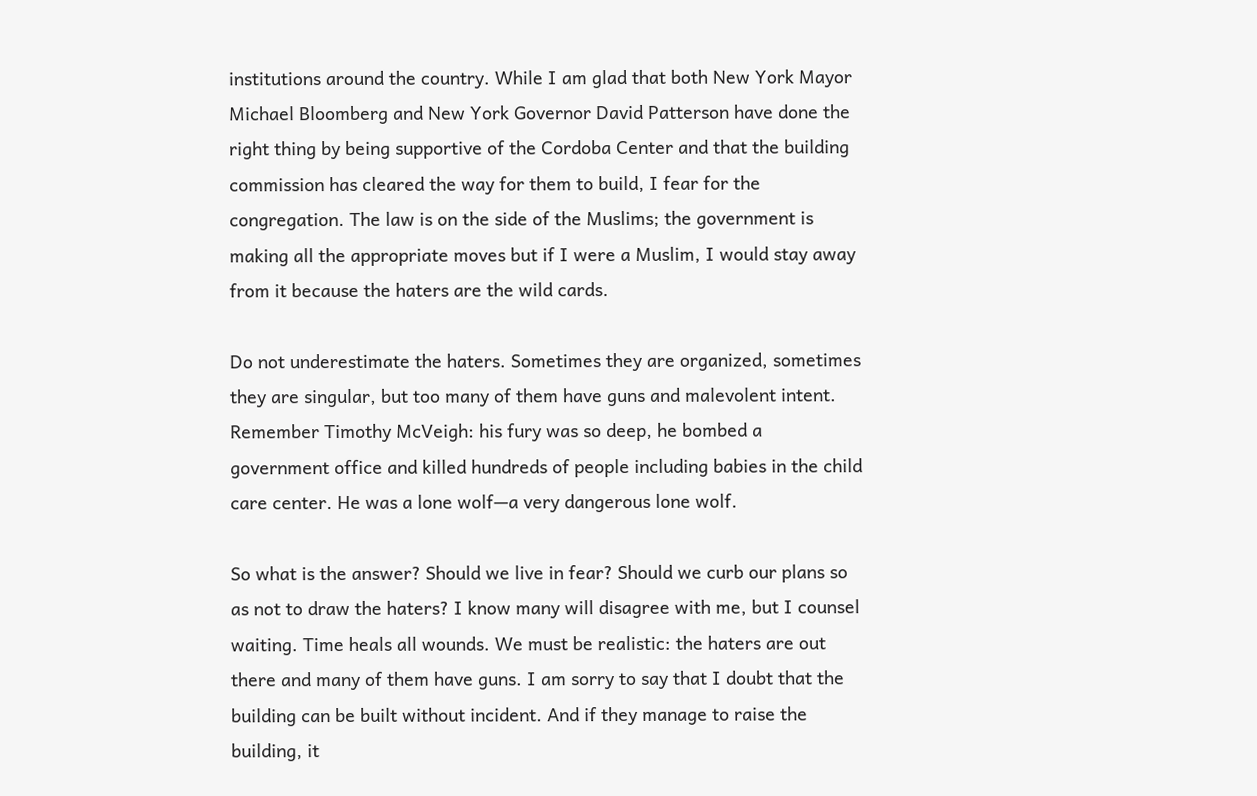institutions around the country. While I am glad that both New York Mayor Michael Bloomberg and New York Governor David Patterson have done the right thing by being supportive of the Cordoba Center and that the building commission has cleared the way for them to build, I fear for the congregation. The law is on the side of the Muslims; the government is making all the appropriate moves but if I were a Muslim, I would stay away from it because the haters are the wild cards.

Do not underestimate the haters. Sometimes they are organized, sometimes they are singular, but too many of them have guns and malevolent intent. Remember Timothy McVeigh: his fury was so deep, he bombed a government office and killed hundreds of people including babies in the child care center. He was a lone wolf—a very dangerous lone wolf.

So what is the answer? Should we live in fear? Should we curb our plans so as not to draw the haters? I know many will disagree with me, but I counsel waiting. Time heals all wounds. We must be realistic: the haters are out there and many of them have guns. I am sorry to say that I doubt that the building can be built without incident. And if they manage to raise the building, it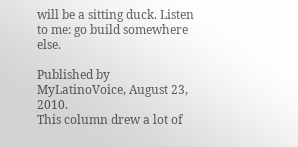will be a sitting duck. Listen to me: go build somewhere else.

Published by MyLatinoVoice, August 23, 2010.
This column drew a lot of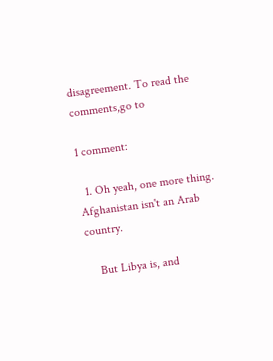disagreement. To read the comments,go to

1 comment:

  1. Oh yeah, one more thing. Afghanistan isn't an Arab country.

    But Libya is, and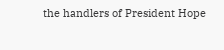the handlers of President Hope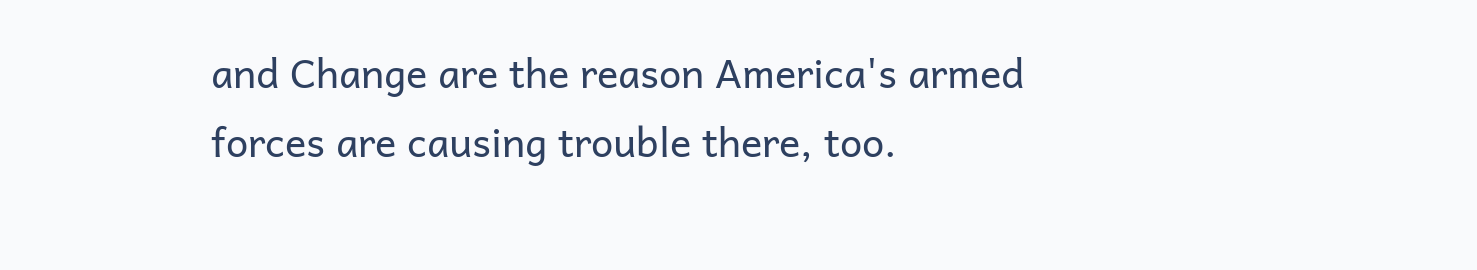and Change are the reason America's armed forces are causing trouble there, too.